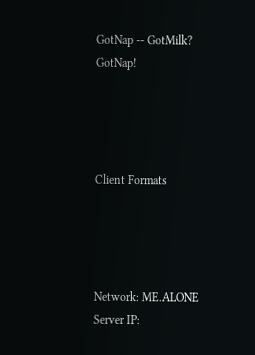GotNap -- GotMilk? GotNap!




Client Formats




Network: ME.ALONE
Server IP: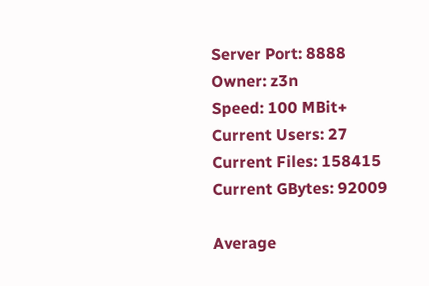Server Port: 8888
Owner: z3n
Speed: 100 MBit+
Current Users: 27
Current Files: 158415
Current GBytes: 92009

Average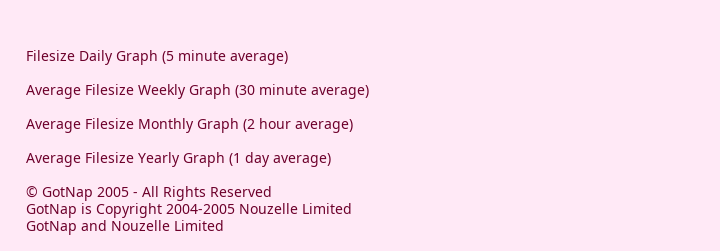Filesize Daily Graph (5 minute average)

Average Filesize Weekly Graph (30 minute average)

Average Filesize Monthly Graph (2 hour average)

Average Filesize Yearly Graph (1 day average)

© GotNap 2005 - All Rights Reserved
GotNap is Copyright 2004-2005 Nouzelle Limited
GotNap and Nouzelle Limited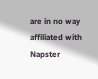are in no way affiliated with Napster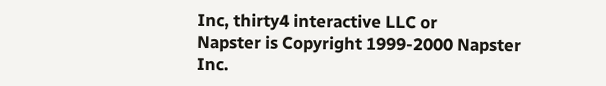Inc, thirty4 interactive LLC or
Napster is Copyright 1999-2000 Napster Inc.